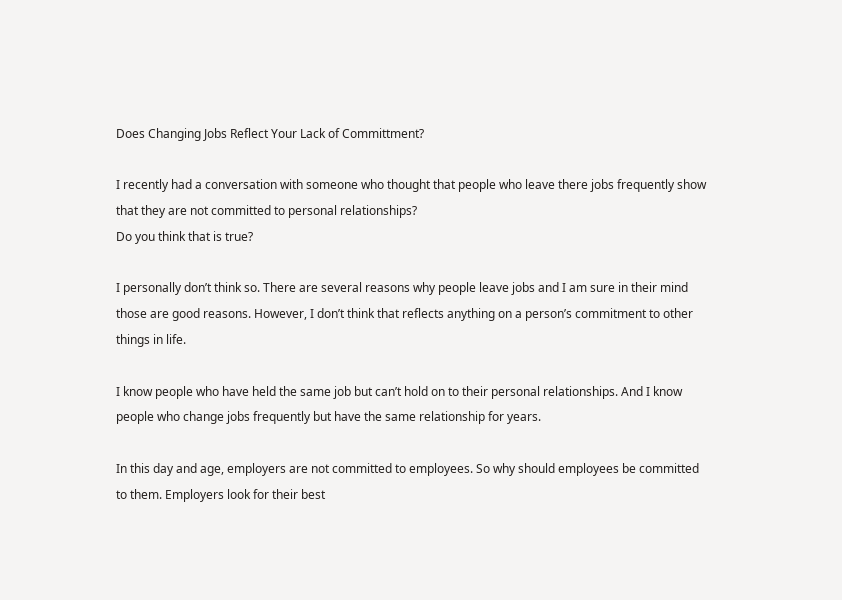Does Changing Jobs Reflect Your Lack of Committment?

I recently had a conversation with someone who thought that people who leave there jobs frequently show that they are not committed to personal relationships?
Do you think that is true?

I personally don’t think so. There are several reasons why people leave jobs and I am sure in their mind those are good reasons. However, I don’t think that reflects anything on a person’s commitment to other things in life.

I know people who have held the same job but can’t hold on to their personal relationships. And I know people who change jobs frequently but have the same relationship for years.

In this day and age, employers are not committed to employees. So why should employees be committed to them. Employers look for their best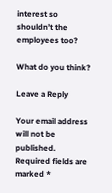interest so shouldn’t the employees too?

What do you think?

Leave a Reply

Your email address will not be published. Required fields are marked *